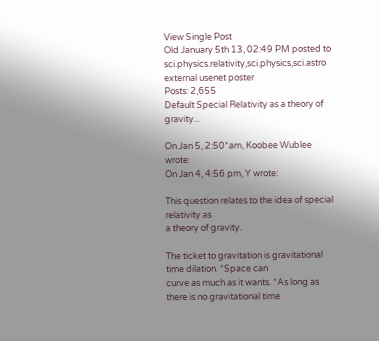View Single Post
Old January 5th 13, 02:49 PM posted to sci.physics.relativity,sci.physics,sci.astro
external usenet poster
Posts: 2,655
Default Special Relativity as a theory of gravity...

On Jan 5, 2:50*am, Koobee Wublee wrote:
On Jan 4, 4:56 pm, Y wrote:

This question relates to the idea of special relativity as
a theory of gravity.

The ticket to gravitation is gravitational time dilation. *Space can
curve as much as it wants. *As long as there is no gravitational time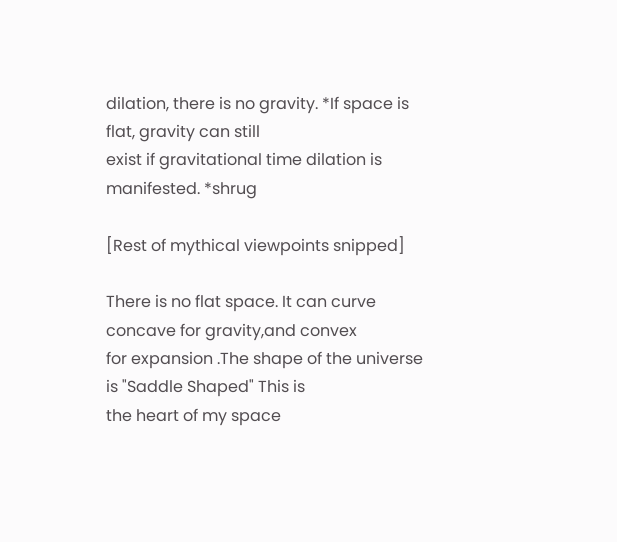dilation, there is no gravity. *If space is flat, gravity can still
exist if gravitational time dilation is manifested. *shrug

[Rest of mythical viewpoints snipped]

There is no flat space. It can curve concave for gravity,and convex
for expansion .The shape of the universe is "Saddle Shaped" This is
the heart of my space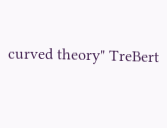curved theory" TreBert